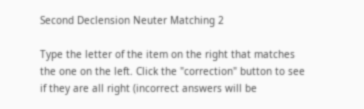Second Declension Neuter Matching 2

Type the letter of the item on the right that matches the one on the left. Click the "correction" button to see if they are all right (incorrect answers will be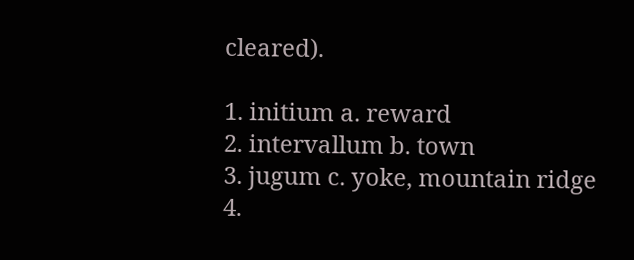cleared).

1. initium a. reward
2. intervallum b. town
3. jugum c. yoke, mountain ridge
4.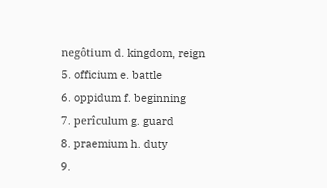negôtium d. kingdom, reign
5. officium e. battle
6. oppidum f. beginning
7. perîculum g. guard
8. praemium h. duty
9.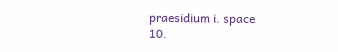praesidium i. space
10.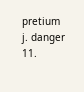pretium j. danger
11.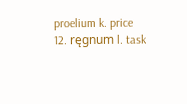proelium k. price
12. ręgnum l. task